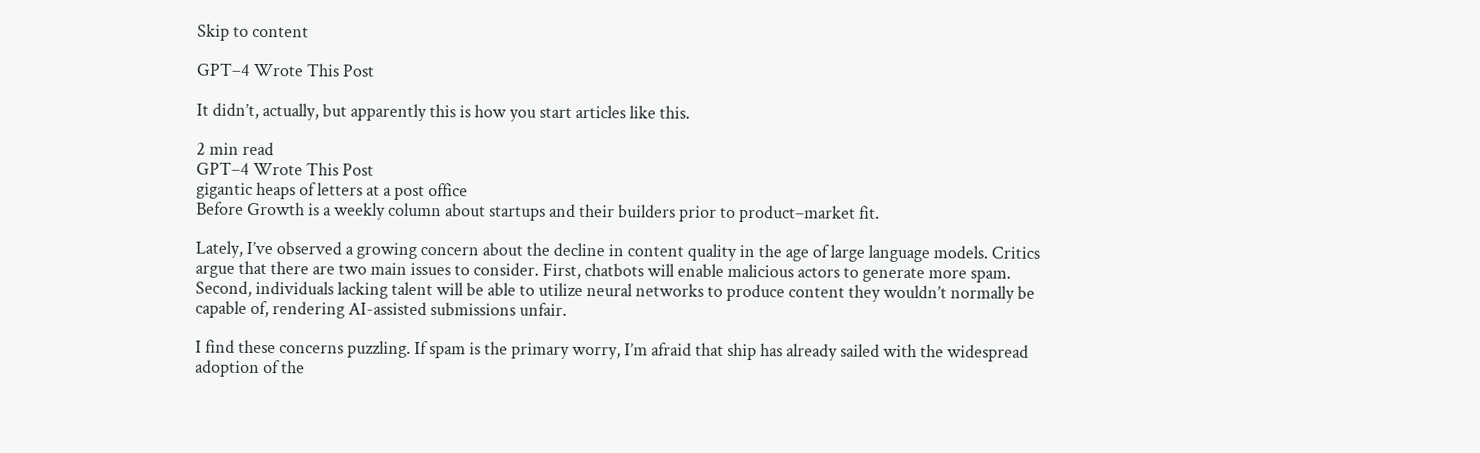Skip to content

GPT–4 Wrote This Post

It didn’t, actually, but apparently this is how you start articles like this.

2 min read
GPT–4 Wrote This Post
gigantic heaps of letters at a post office
Before Growth is a weekly column about startups and their builders prior to product–market fit.

Lately, I’ve observed a growing concern about the decline in content quality in the age of large language models. Critics argue that there are two main issues to consider. First, chatbots will enable malicious actors to generate more spam. Second, individuals lacking talent will be able to utilize neural networks to produce content they wouldn’t normally be capable of, rendering AI-assisted submissions unfair.

I find these concerns puzzling. If spam is the primary worry, I’m afraid that ship has already sailed with the widespread adoption of the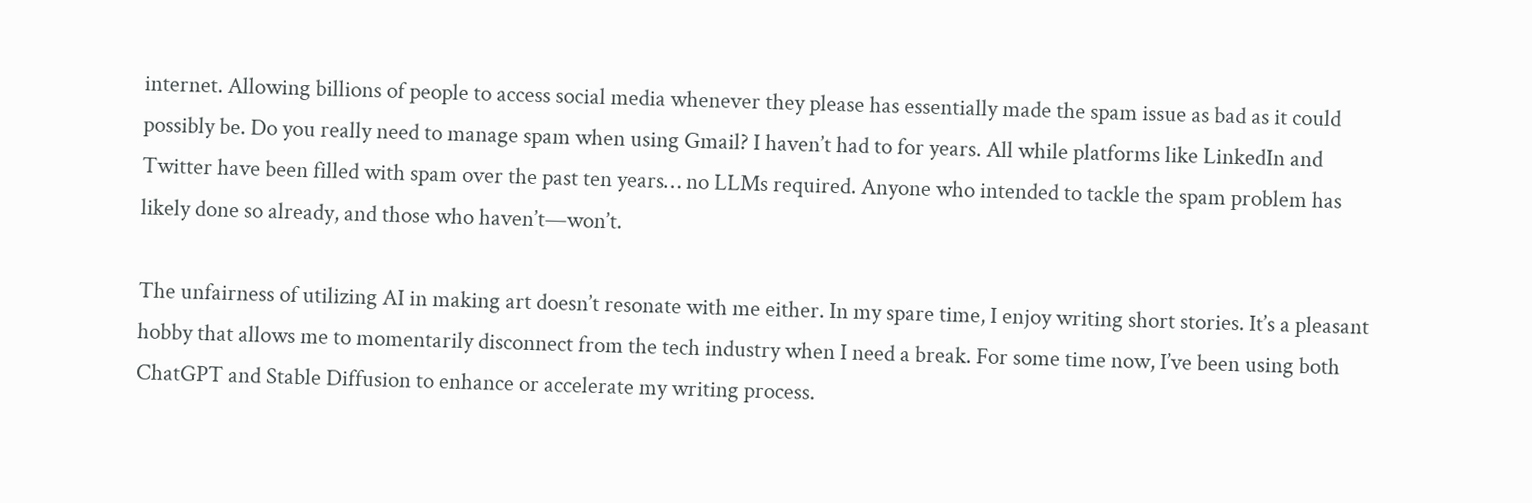internet. Allowing billions of people to access social media whenever they please has essentially made the spam issue as bad as it could possibly be. Do you really need to manage spam when using Gmail? I haven’t had to for years. All while platforms like LinkedIn and Twitter have been filled with spam over the past ten years… no LLMs required. Anyone who intended to tackle the spam problem has likely done so already, and those who haven’t—won’t.

The unfairness of utilizing AI in making art doesn’t resonate with me either. In my spare time, I enjoy writing short stories. It’s a pleasant hobby that allows me to momentarily disconnect from the tech industry when I need a break. For some time now, I’ve been using both ChatGPT and Stable Diffusion to enhance or accelerate my writing process.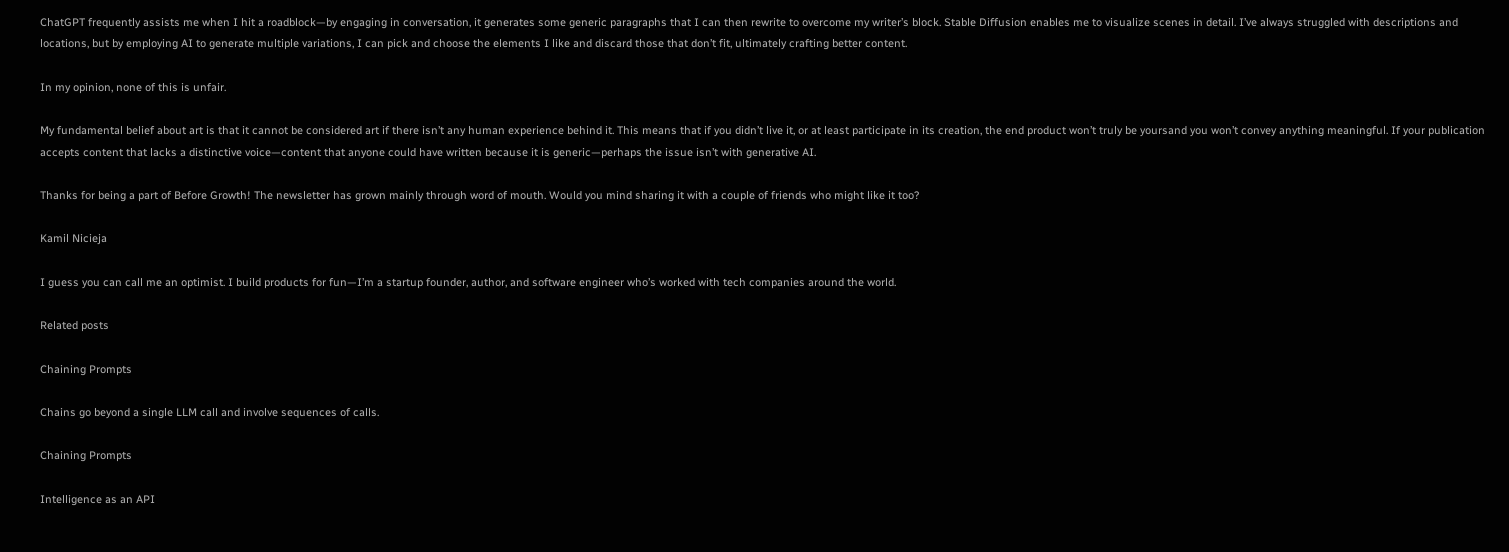ChatGPT frequently assists me when I hit a roadblock—by engaging in conversation, it generates some generic paragraphs that I can then rewrite to overcome my writer’s block. Stable Diffusion enables me to visualize scenes in detail. I’ve always struggled with descriptions and locations, but by employing AI to generate multiple variations, I can pick and choose the elements I like and discard those that don’t fit, ultimately crafting better content.

In my opinion, none of this is unfair.

My fundamental belief about art is that it cannot be considered art if there isn’t any human experience behind it. This means that if you didn’t live it, or at least participate in its creation, the end product won’t truly be yoursand you won’t convey anything meaningful. If your publication accepts content that lacks a distinctive voice—content that anyone could have written because it is generic—perhaps the issue isn’t with generative AI.

Thanks for being a part of Before Growth! The newsletter has grown mainly through word of mouth. Would you mind sharing it with a couple of friends who might like it too?

Kamil Nicieja

I guess you can call me an optimist. I build products for fun—I’m a startup founder, author, and software engineer who’s worked with tech companies around the world.

Related posts

Chaining Prompts

Chains go beyond a single LLM call and involve sequences of calls.

Chaining Prompts

Intelligence as an API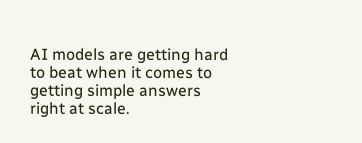AI models are getting hard to beat when it comes to getting simple answers right at scale.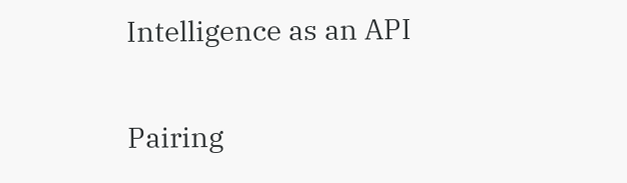Intelligence as an API

Pairing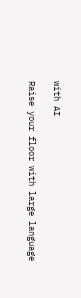with AI

Raise your floor with large language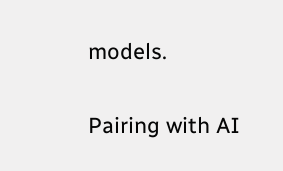models.

Pairing with AI